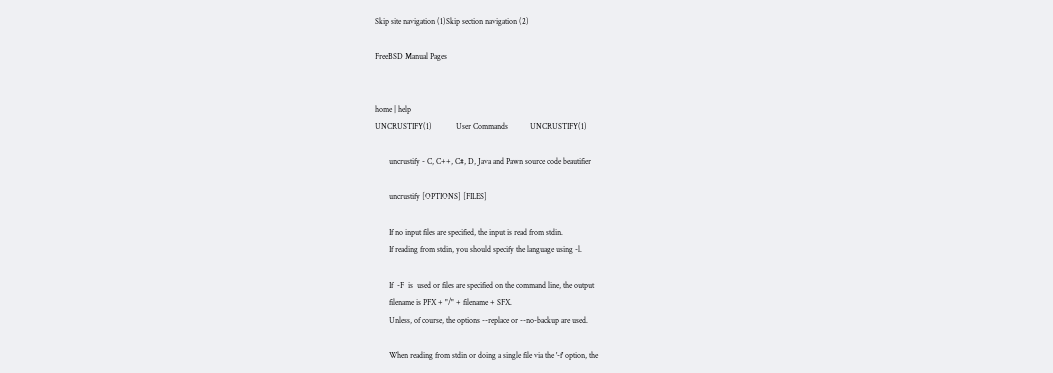Skip site navigation (1)Skip section navigation (2)

FreeBSD Manual Pages


home | help
UNCRUSTIFY(1)            User Commands           UNCRUSTIFY(1)

       uncrustify - C, C++, C#, D, Java and Pawn source code beautifier

       uncrustify [OPTIONS] [FILES]

       If no input files are specified, the input is read from stdin.
       If reading from stdin, you should specify the language using -l.

       If  -F  is  used or files are specified on the command line, the output
       filename is PFX + "/" + filename + SFX.
       Unless, of course, the options --replace or --no-backup are used.

       When reading from stdin or doing a single file via the '-f' option, the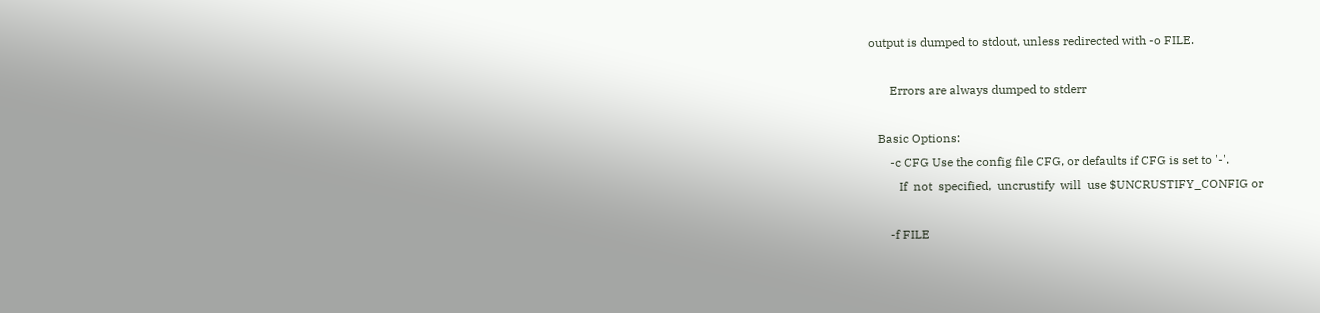output is dumped to stdout, unless redirected with -o FILE.

       Errors are always dumped to stderr

   Basic Options:
       -c CFG Use the config file CFG, or defaults if CFG is set to '-'.
          If  not  specified,  uncrustify  will  use $UNCRUSTIFY_CONFIG or

       -f FILE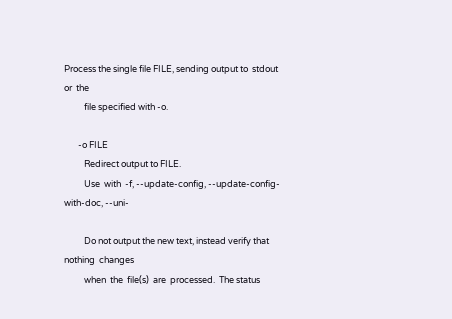Process the single file FILE, sending output to  stdout  or  the
          file specified with -o.

       -o FILE
          Redirect output to FILE.
          Use  with  -f, --update-config, --update-config-with-doc, --uni-

          Do not output the new text, instead verify that nothing  changes
          when  the  file(s)  are  processed.  The status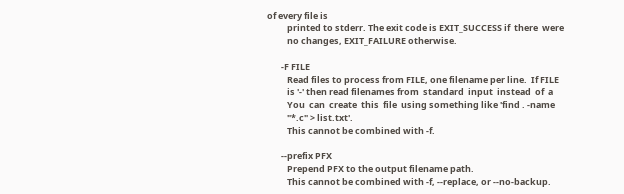of every file is
          printed to stderr. The exit code is EXIT_SUCCESS if  there  were
          no changes, EXIT_FAILURE otherwise.

       -F FILE
          Read files to process from FILE, one filename per line.  If FILE
          is '-' then read filenames from  standard  input  instead  of  a
          You  can  create  this  file  using something like 'find . -name
          "*.c" > list.txt'.
          This cannot be combined with -f.

       --prefix PFX
          Prepend PFX to the output filename path.
          This cannot be combined with -f, --replace, or --no-backup.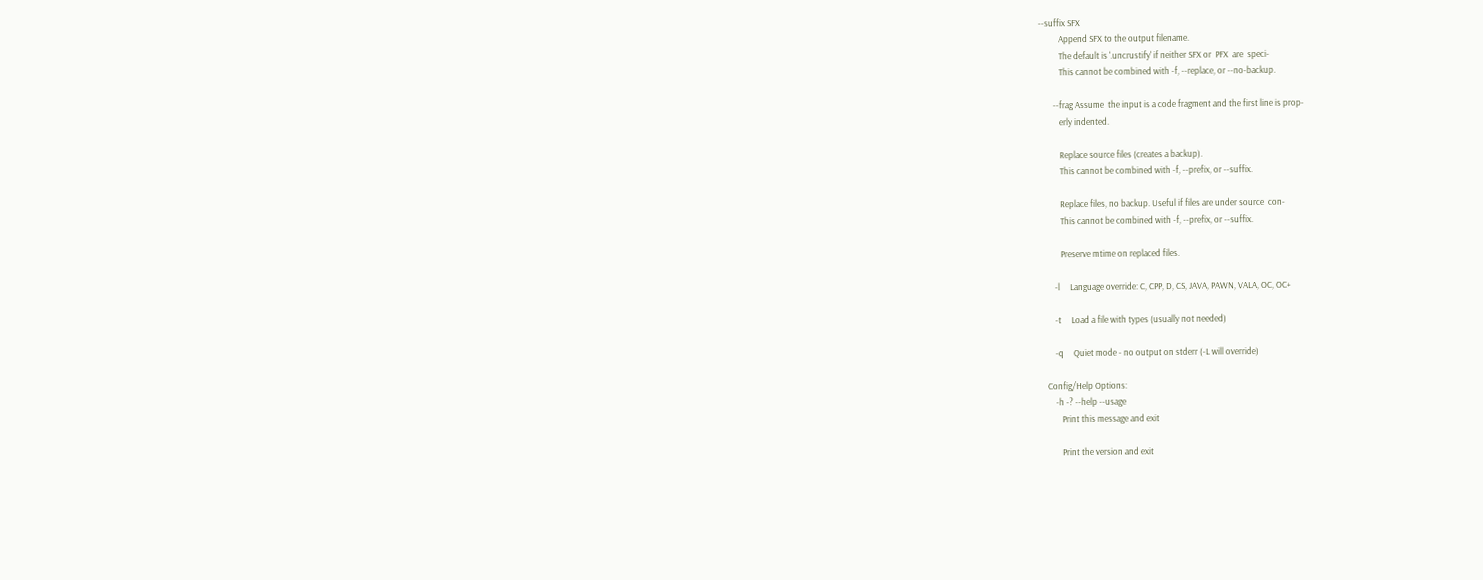--suffix SFX
          Append SFX to the output filename.
          The default is '.uncrustify' if neither SFX or  PFX  are  speci-
          This cannot be combined with -f, --replace, or --no-backup.

       --frag Assume  the input is a code fragment and the first line is prop-
          erly indented.

          Replace source files (creates a backup).
          This cannot be combined with -f, --prefix, or --suffix.

          Replace files, no backup. Useful if files are under source  con-
          This cannot be combined with -f, --prefix, or --suffix.

          Preserve mtime on replaced files.

       -l     Language override: C, CPP, D, CS, JAVA, PAWN, VALA, OC, OC+

       -t     Load a file with types (usually not needed)

       -q     Quiet mode - no output on stderr (-L will override)

   Config/Help Options:
       -h -? --help --usage
          Print this message and exit

          Print the version and exit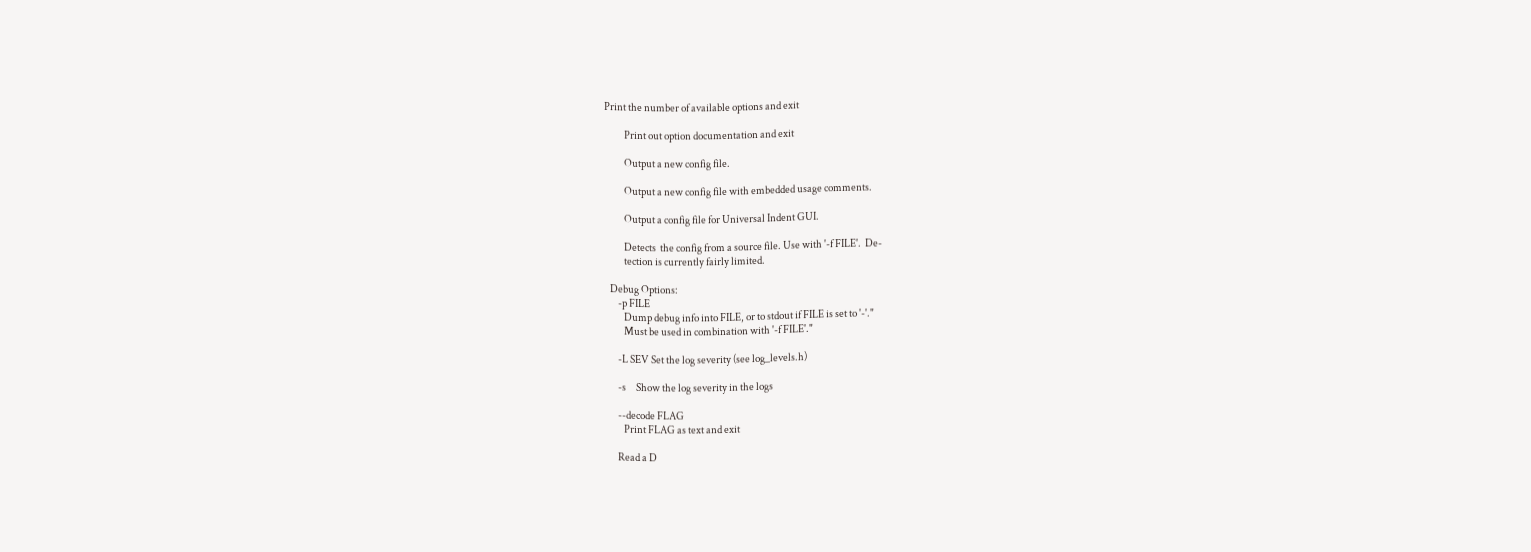Print the number of available options and exit

          Print out option documentation and exit

          Output a new config file.

          Output a new config file with embedded usage comments.

          Output a config file for Universal Indent GUI.

          Detects  the config from a source file. Use with '-f FILE'.  De-
          tection is currently fairly limited.

   Debug Options:
       -p FILE
          Dump debug info into FILE, or to stdout if FILE is set to '-'."
          Must be used in combination with '-f FILE'."

       -L SEV Set the log severity (see log_levels.h)

       -s     Show the log severity in the logs

       --decode FLAG
          Print FLAG as text and exit

       Read a D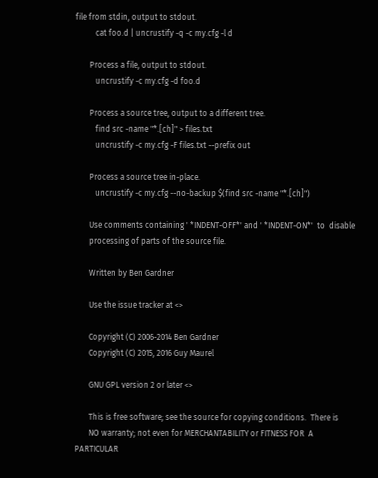file from stdin, output to stdout.
          cat foo.d | uncrustify -q -c my.cfg -l d

       Process a file, output to stdout.
          uncrustify -c my.cfg -d foo.d

       Process a source tree, output to a different tree.
          find src -name "*.[ch]" > files.txt
          uncrustify -c my.cfg -F files.txt --prefix out

       Process a source tree in-place.
          uncrustify -c my.cfg --no-backup $(find src -name "*.[ch]")

       Use comments containing ' *INDENT-OFF*' and ' *INDENT-ON*'  to  disable
       processing of parts of the source file.

       Written by Ben Gardner

       Use the issue tracker at <>

       Copyright (C) 2006-2014 Ben Gardner
       Copyright (C) 2015, 2016 Guy Maurel

       GNU GPL version 2 or later <>

       This is free software; see the source for copying conditions.  There is
       NO warranty; not even for MERCHANTABILITY or FITNESS FOR  A  PARTICULAR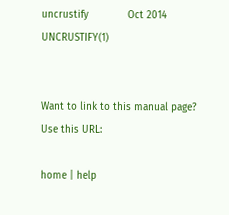uncrustify             Oct 2014          UNCRUSTIFY(1)


Want to link to this manual page? Use this URL:

home | help